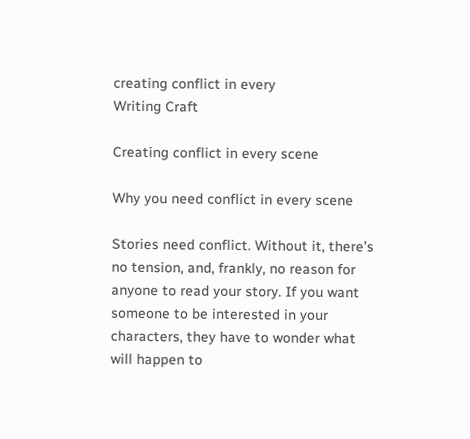creating conflict in every
Writing Craft

Creating conflict in every scene

Why you need conflict in every scene

Stories need conflict. Without it, there’s no tension, and, frankly, no reason for anyone to read your story. If you want someone to be interested in your characters, they have to wonder what will happen to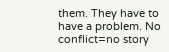them. They have to have a problem. No conflict=no story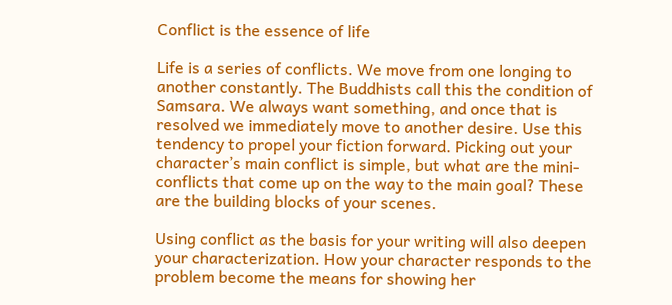Conflict is the essence of life

Life is a series of conflicts. We move from one longing to another constantly. The Buddhists call this the condition of Samsara. We always want something, and once that is resolved we immediately move to another desire. Use this tendency to propel your fiction forward. Picking out your character’s main conflict is simple, but what are the mini-conflicts that come up on the way to the main goal? These are the building blocks of your scenes.

Using conflict as the basis for your writing will also deepen your characterization. How your character responds to the problem become the means for showing her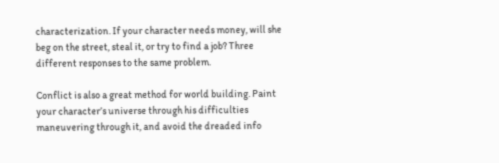characterization. If your character needs money, will she beg on the street, steal it, or try to find a job? Three different responses to the same problem.

Conflict is also a great method for world building. Paint your character’s universe through his difficulties maneuvering through it, and avoid the dreaded info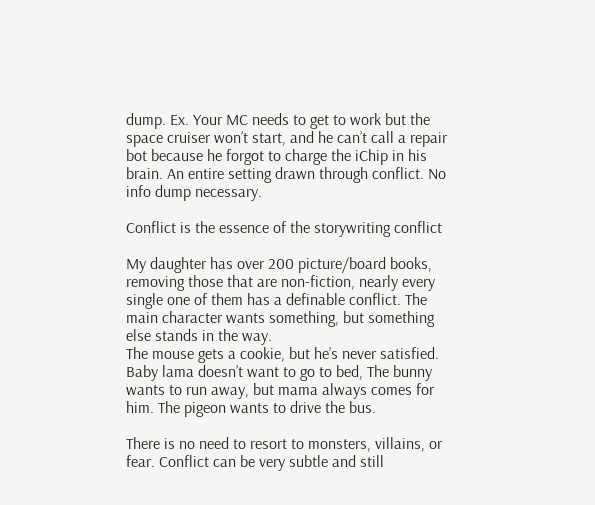dump. Ex. Your MC needs to get to work but the space cruiser won’t start, and he can’t call a repair bot because he forgot to charge the iChip in his brain. An entire setting drawn through conflict. No info dump necessary.

Conflict is the essence of the storywriting conflict

My daughter has over 200 picture/board books, removing those that are non-fiction, nearly every single one of them has a definable conflict. The main character wants something, but something else stands in the way.
The mouse gets a cookie, but he’s never satisfied. Baby lama doesn’t want to go to bed, The bunny wants to run away, but mama always comes for him. The pigeon wants to drive the bus.

There is no need to resort to monsters, villains, or fear. Conflict can be very subtle and still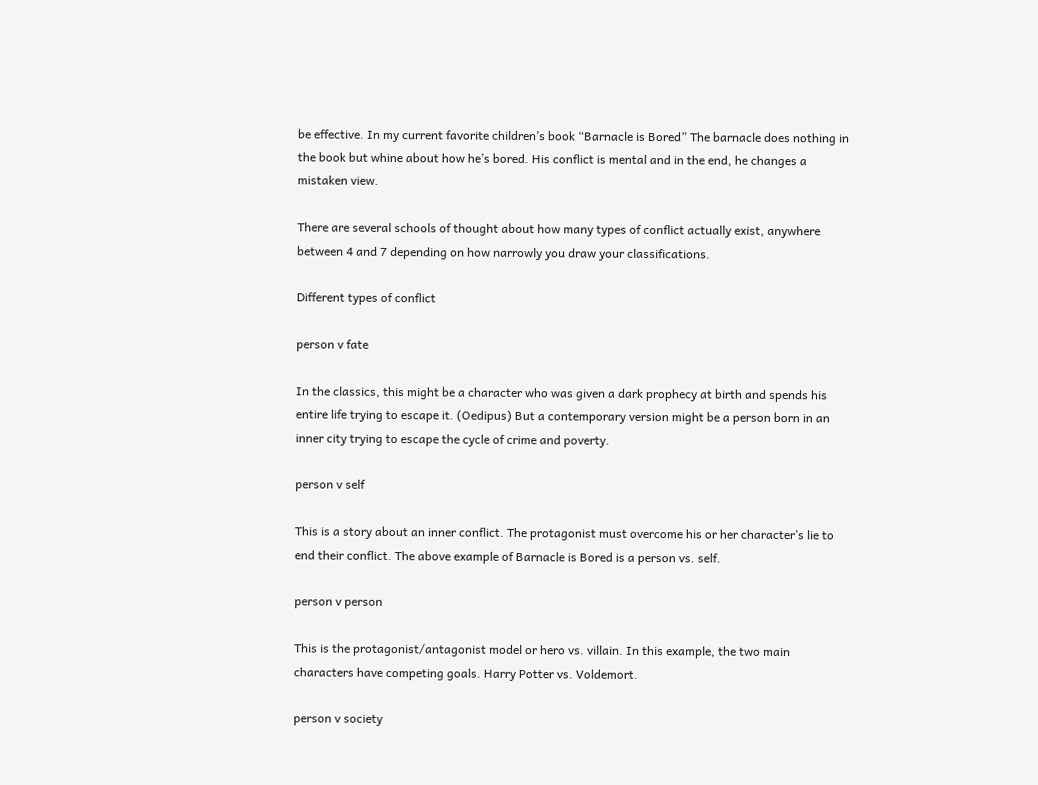be effective. In my current favorite children’s book “Barnacle is Bored” The barnacle does nothing in the book but whine about how he’s bored. His conflict is mental and in the end, he changes a mistaken view.

There are several schools of thought about how many types of conflict actually exist, anywhere between 4 and 7 depending on how narrowly you draw your classifications.

Different types of conflict

person v fate

In the classics, this might be a character who was given a dark prophecy at birth and spends his entire life trying to escape it. (Oedipus) But a contemporary version might be a person born in an inner city trying to escape the cycle of crime and poverty.

person v self

This is a story about an inner conflict. The protagonist must overcome his or her character’s lie to end their conflict. The above example of Barnacle is Bored is a person vs. self.

person v person

This is the protagonist/antagonist model or hero vs. villain. In this example, the two main characters have competing goals. Harry Potter vs. Voldemort.

person v society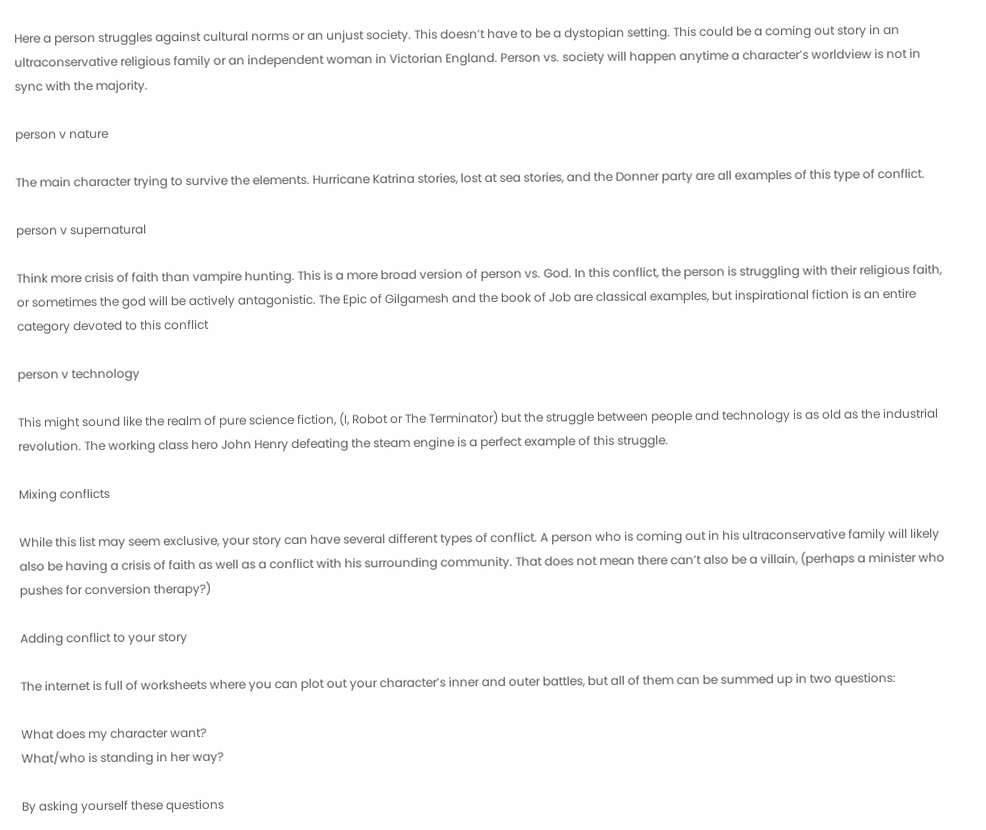Here a person struggles against cultural norms or an unjust society. This doesn’t have to be a dystopian setting. This could be a coming out story in an ultraconservative religious family or an independent woman in Victorian England. Person vs. society will happen anytime a character’s worldview is not in sync with the majority.

person v nature

The main character trying to survive the elements. Hurricane Katrina stories, lost at sea stories, and the Donner party are all examples of this type of conflict.

person v supernatural

Think more crisis of faith than vampire hunting. This is a more broad version of person vs. God. In this conflict, the person is struggling with their religious faith, or sometimes the god will be actively antagonistic. The Epic of Gilgamesh and the book of Job are classical examples, but inspirational fiction is an entire category devoted to this conflict

person v technology

This might sound like the realm of pure science fiction, (I, Robot or The Terminator) but the struggle between people and technology is as old as the industrial revolution. The working class hero John Henry defeating the steam engine is a perfect example of this struggle.

Mixing conflicts

While this list may seem exclusive, your story can have several different types of conflict. A person who is coming out in his ultraconservative family will likely also be having a crisis of faith as well as a conflict with his surrounding community. That does not mean there can’t also be a villain, (perhaps a minister who pushes for conversion therapy?)

Adding conflict to your story

The internet is full of worksheets where you can plot out your character’s inner and outer battles, but all of them can be summed up in two questions:

What does my character want?
What/who is standing in her way?

By asking yourself these questions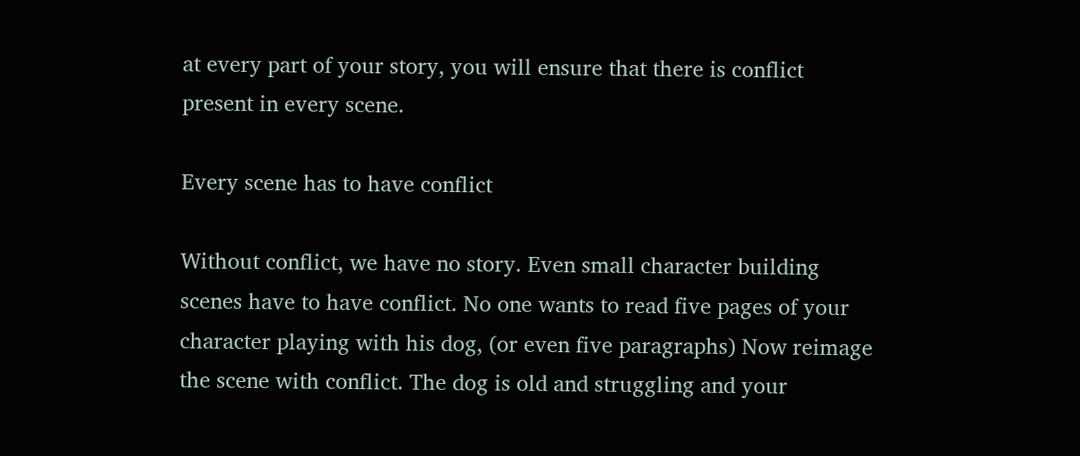at every part of your story, you will ensure that there is conflict present in every scene.

Every scene has to have conflict

Without conflict, we have no story. Even small character building scenes have to have conflict. No one wants to read five pages of your character playing with his dog, (or even five paragraphs) Now reimage the scene with conflict. The dog is old and struggling and your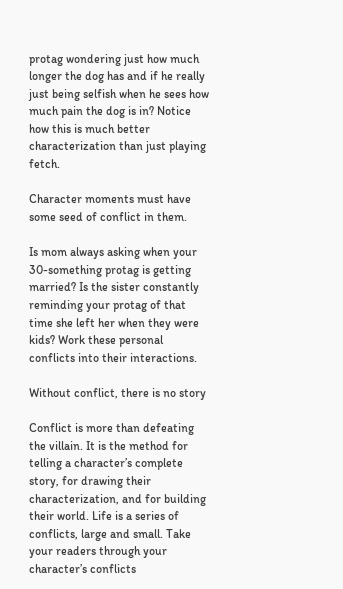protag wondering just how much longer the dog has and if he really just being selfish when he sees how much pain the dog is in? Notice how this is much better characterization than just playing fetch.

Character moments must have some seed of conflict in them.

Is mom always asking when your 30-something protag is getting married? Is the sister constantly reminding your protag of that time she left her when they were kids? Work these personal conflicts into their interactions.

Without conflict, there is no story

Conflict is more than defeating the villain. It is the method for telling a character’s complete story, for drawing their characterization, and for building their world. Life is a series of conflicts, large and small. Take your readers through your character’s conflicts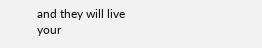and they will live your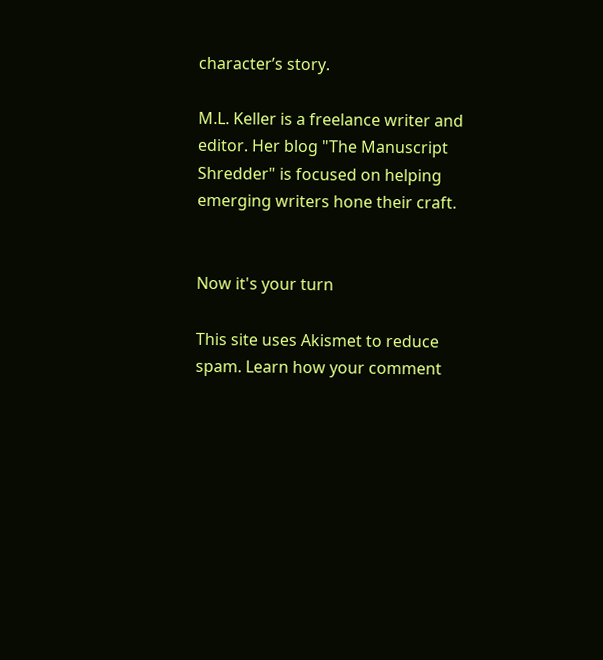character’s story.

M.L. Keller is a freelance writer and editor. Her blog "The Manuscript Shredder" is focused on helping emerging writers hone their craft.


Now it's your turn

This site uses Akismet to reduce spam. Learn how your comment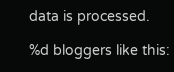data is processed.

%d bloggers like this: